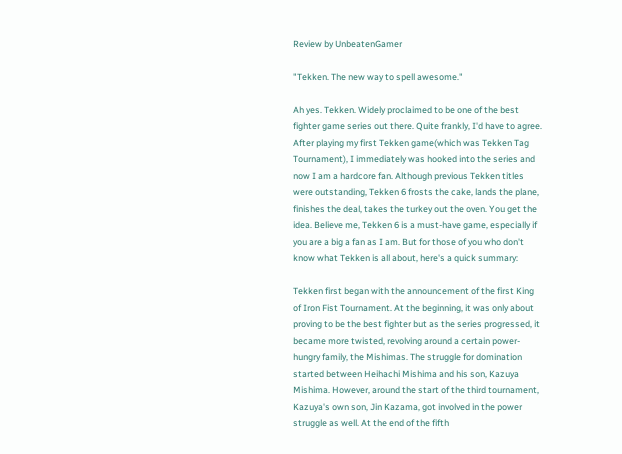Review by UnbeatenGamer

"Tekken. The new way to spell awesome."

Ah yes. Tekken. Widely proclaimed to be one of the best fighter game series out there. Quite frankly, I'd have to agree. After playing my first Tekken game(which was Tekken Tag Tournament), I immediately was hooked into the series and now I am a hardcore fan. Although previous Tekken titles were outstanding, Tekken 6 frosts the cake, lands the plane, finishes the deal, takes the turkey out the oven. You get the idea. Believe me, Tekken 6 is a must-have game, especially if you are a big a fan as I am. But for those of you who don't know what Tekken is all about, here's a quick summary:

Tekken first began with the announcement of the first King of Iron Fist Tournament. At the beginning, it was only about proving to be the best fighter but as the series progressed, it became more twisted, revolving around a certain power-hungry family, the Mishimas. The struggle for domination started between Heihachi Mishima and his son, Kazuya Mishima. However, around the start of the third tournament, Kazuya's own son, Jin Kazama, got involved in the power struggle as well. At the end of the fifth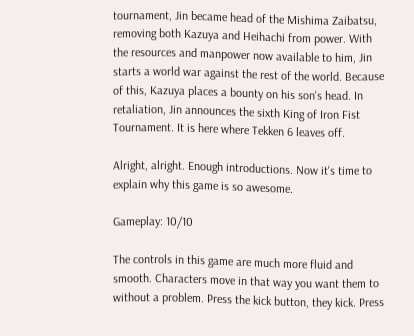tournament, Jin became head of the Mishima Zaibatsu, removing both Kazuya and Heihachi from power. With the resources and manpower now available to him, Jin starts a world war against the rest of the world. Because of this, Kazuya places a bounty on his son's head. In retaliation, Jin announces the sixth King of Iron Fist Tournament. It is here where Tekken 6 leaves off.

Alright, alright. Enough introductions. Now it's time to explain why this game is so awesome.

Gameplay: 10/10

The controls in this game are much more fluid and smooth. Characters move in that way you want them to without a problem. Press the kick button, they kick. Press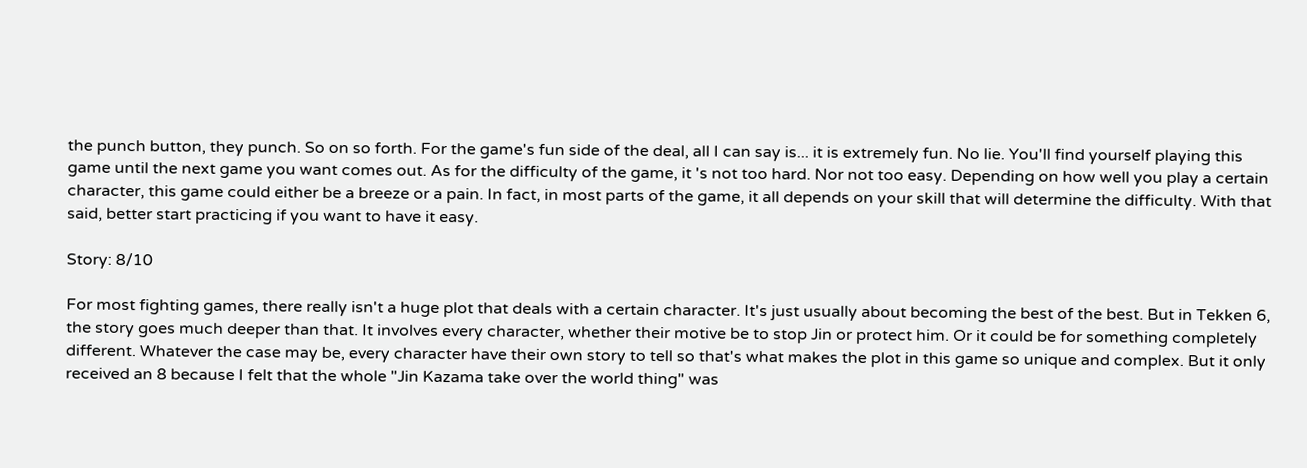the punch button, they punch. So on so forth. For the game's fun side of the deal, all I can say is... it is extremely fun. No lie. You'll find yourself playing this game until the next game you want comes out. As for the difficulty of the game, it 's not too hard. Nor not too easy. Depending on how well you play a certain character, this game could either be a breeze or a pain. In fact, in most parts of the game, it all depends on your skill that will determine the difficulty. With that said, better start practicing if you want to have it easy.

Story: 8/10

For most fighting games, there really isn't a huge plot that deals with a certain character. It's just usually about becoming the best of the best. But in Tekken 6, the story goes much deeper than that. It involves every character, whether their motive be to stop Jin or protect him. Or it could be for something completely different. Whatever the case may be, every character have their own story to tell so that's what makes the plot in this game so unique and complex. But it only received an 8 because I felt that the whole "Jin Kazama take over the world thing" was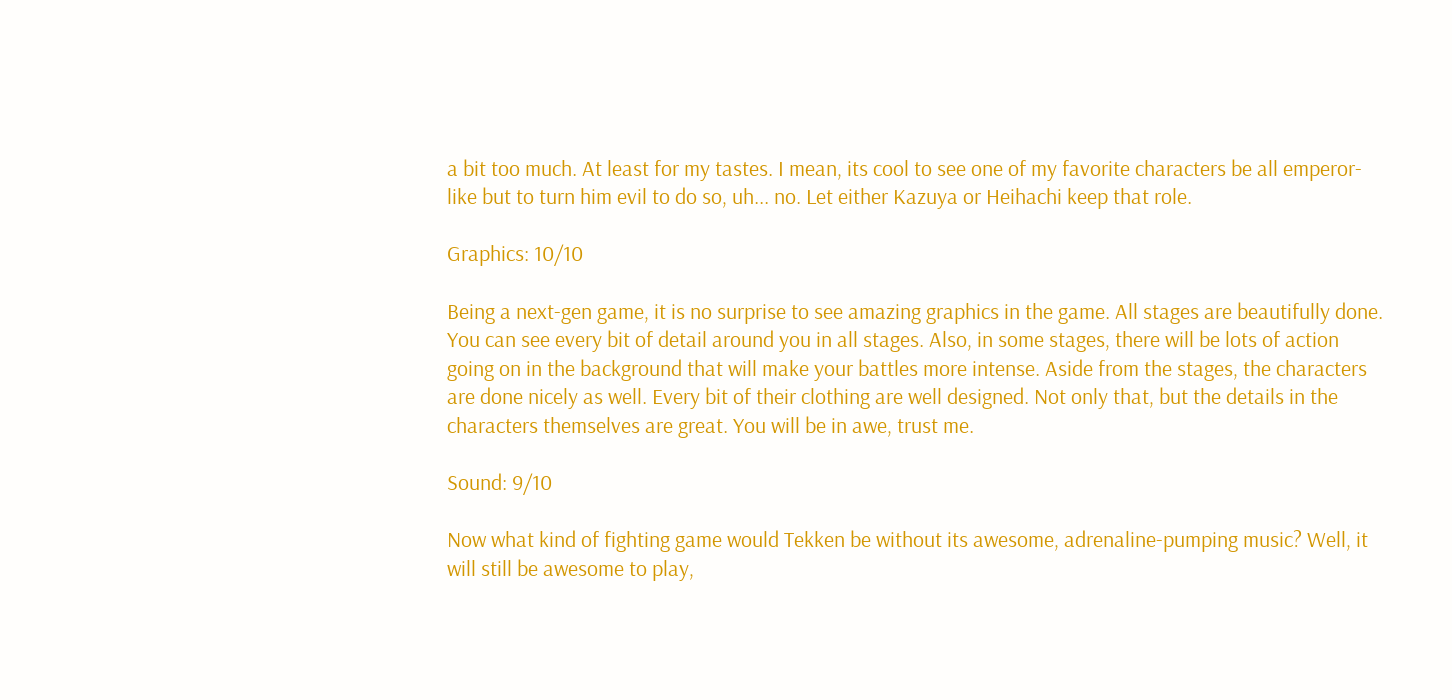a bit too much. At least for my tastes. I mean, its cool to see one of my favorite characters be all emperor-like but to turn him evil to do so, uh... no. Let either Kazuya or Heihachi keep that role.

Graphics: 10/10

Being a next-gen game, it is no surprise to see amazing graphics in the game. All stages are beautifully done. You can see every bit of detail around you in all stages. Also, in some stages, there will be lots of action going on in the background that will make your battles more intense. Aside from the stages, the characters are done nicely as well. Every bit of their clothing are well designed. Not only that, but the details in the characters themselves are great. You will be in awe, trust me.

Sound: 9/10

Now what kind of fighting game would Tekken be without its awesome, adrenaline-pumping music? Well, it will still be awesome to play,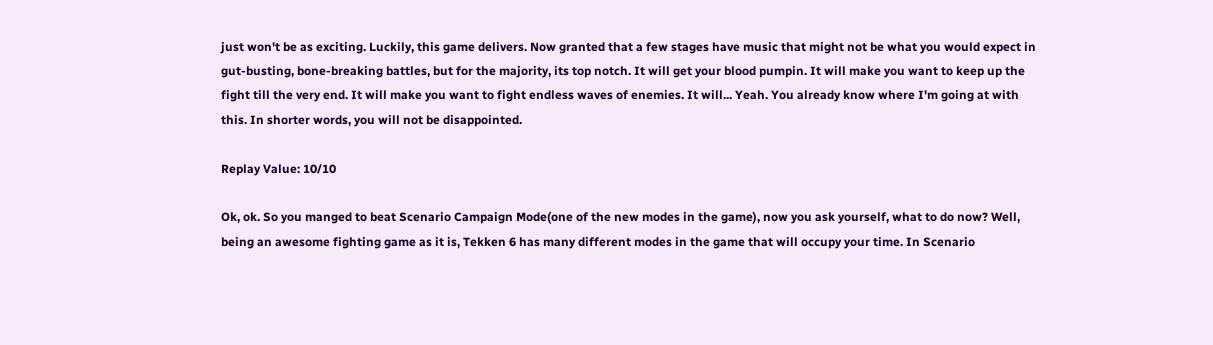just won't be as exciting. Luckily, this game delivers. Now granted that a few stages have music that might not be what you would expect in gut-busting, bone-breaking battles, but for the majority, its top notch. It will get your blood pumpin. It will make you want to keep up the fight till the very end. It will make you want to fight endless waves of enemies. It will... Yeah. You already know where I'm going at with this. In shorter words, you will not be disappointed.

Replay Value: 10/10

Ok, ok. So you manged to beat Scenario Campaign Mode(one of the new modes in the game), now you ask yourself, what to do now? Well, being an awesome fighting game as it is, Tekken 6 has many different modes in the game that will occupy your time. In Scenario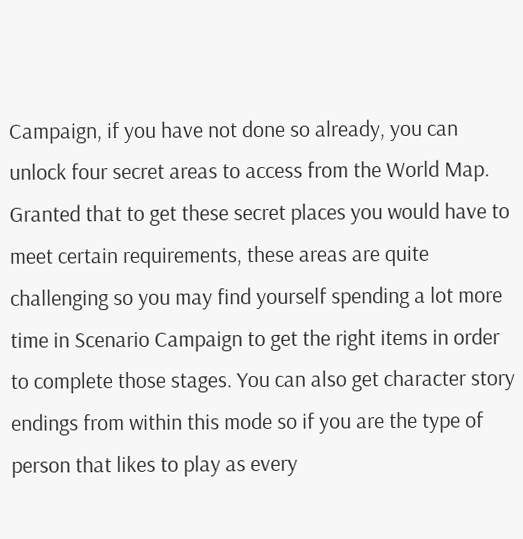Campaign, if you have not done so already, you can unlock four secret areas to access from the World Map. Granted that to get these secret places you would have to meet certain requirements, these areas are quite challenging so you may find yourself spending a lot more time in Scenario Campaign to get the right items in order to complete those stages. You can also get character story endings from within this mode so if you are the type of person that likes to play as every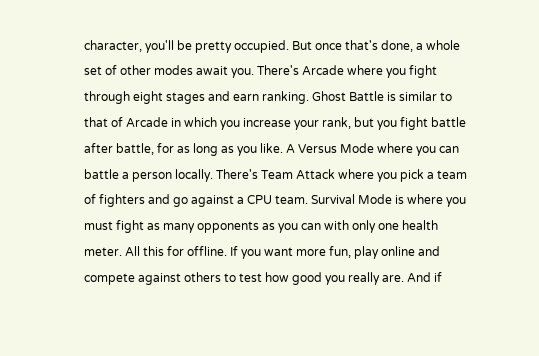character, you'll be pretty occupied. But once that's done, a whole set of other modes await you. There's Arcade where you fight through eight stages and earn ranking. Ghost Battle is similar to that of Arcade in which you increase your rank, but you fight battle after battle, for as long as you like. A Versus Mode where you can battle a person locally. There's Team Attack where you pick a team of fighters and go against a CPU team. Survival Mode is where you must fight as many opponents as you can with only one health meter. All this for offline. If you want more fun, play online and compete against others to test how good you really are. And if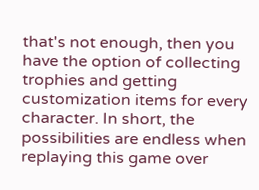that's not enough, then you have the option of collecting trophies and getting customization items for every character. In short, the possibilities are endless when replaying this game over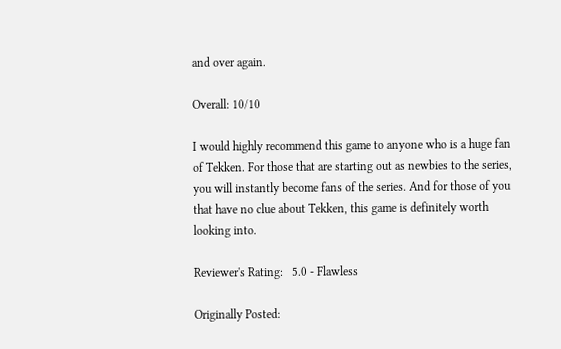and over again.

Overall: 10/10

I would highly recommend this game to anyone who is a huge fan of Tekken. For those that are starting out as newbies to the series, you will instantly become fans of the series. And for those of you that have no clue about Tekken, this game is definitely worth looking into.

Reviewer's Rating:   5.0 - Flawless

Originally Posted: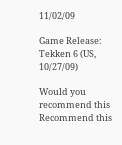11/02/09

Game Release: Tekken 6 (US, 10/27/09)

Would you recommend this
Recommend this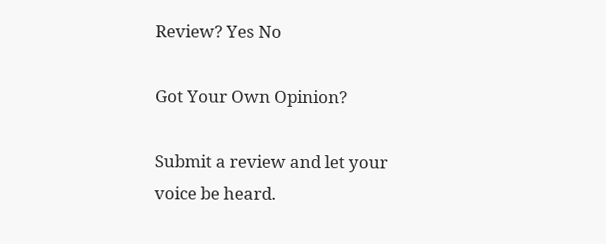Review? Yes No

Got Your Own Opinion?

Submit a review and let your voice be heard.